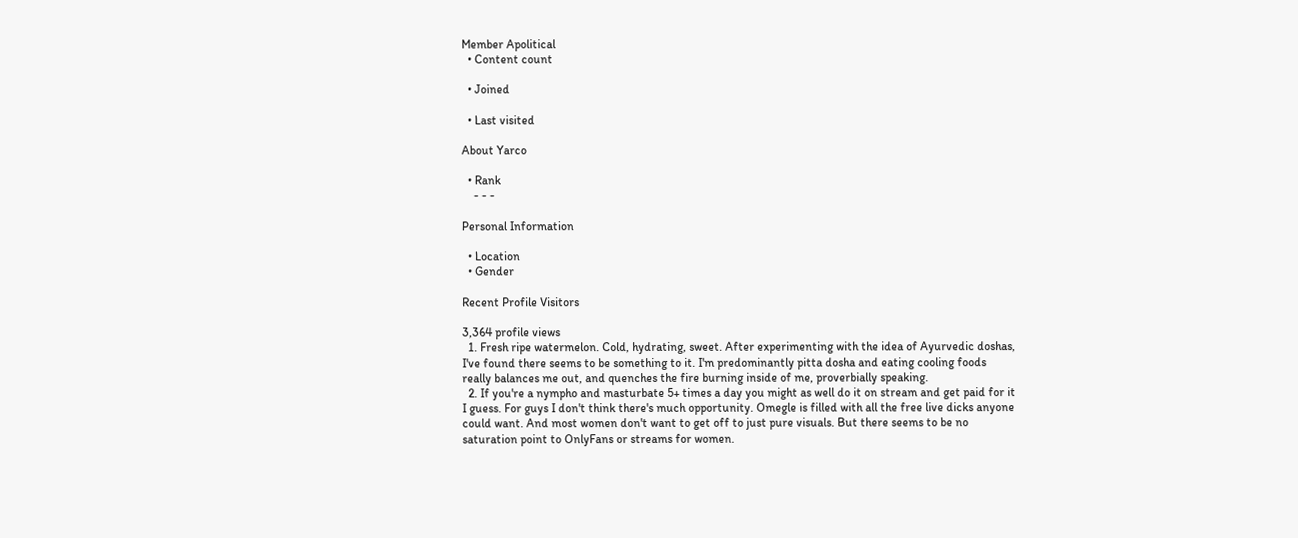Member Apolitical
  • Content count

  • Joined

  • Last visited

About Yarco

  • Rank
    - - -

Personal Information

  • Location
  • Gender

Recent Profile Visitors

3,364 profile views
  1. Fresh ripe watermelon. Cold, hydrating, sweet. After experimenting with the idea of Ayurvedic doshas, I've found there seems to be something to it. I'm predominantly pitta dosha and eating cooling foods really balances me out, and quenches the fire burning inside of me, proverbially speaking.
  2. If you're a nympho and masturbate 5+ times a day you might as well do it on stream and get paid for it I guess. For guys I don't think there's much opportunity. Omegle is filled with all the free live dicks anyone could want. And most women don't want to get off to just pure visuals. But there seems to be no saturation point to OnlyFans or streams for women.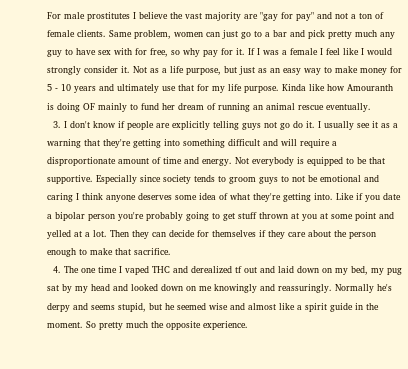For male prostitutes I believe the vast majority are "gay for pay" and not a ton of female clients. Same problem, women can just go to a bar and pick pretty much any guy to have sex with for free, so why pay for it. If I was a female I feel like I would strongly consider it. Not as a life purpose, but just as an easy way to make money for 5 - 10 years and ultimately use that for my life purpose. Kinda like how Amouranth is doing OF mainly to fund her dream of running an animal rescue eventually.
  3. I don't know if people are explicitly telling guys not go do it. I usually see it as a warning that they're getting into something difficult and will require a disproportionate amount of time and energy. Not everybody is equipped to be that supportive. Especially since society tends to groom guys to not be emotional and caring I think anyone deserves some idea of what they're getting into. Like if you date a bipolar person you're probably going to get stuff thrown at you at some point and yelled at a lot. Then they can decide for themselves if they care about the person enough to make that sacrifice.
  4. The one time I vaped THC and derealized tf out and laid down on my bed, my pug sat by my head and looked down on me knowingly and reassuringly. Normally he's derpy and seems stupid, but he seemed wise and almost like a spirit guide in the moment. So pretty much the opposite experience.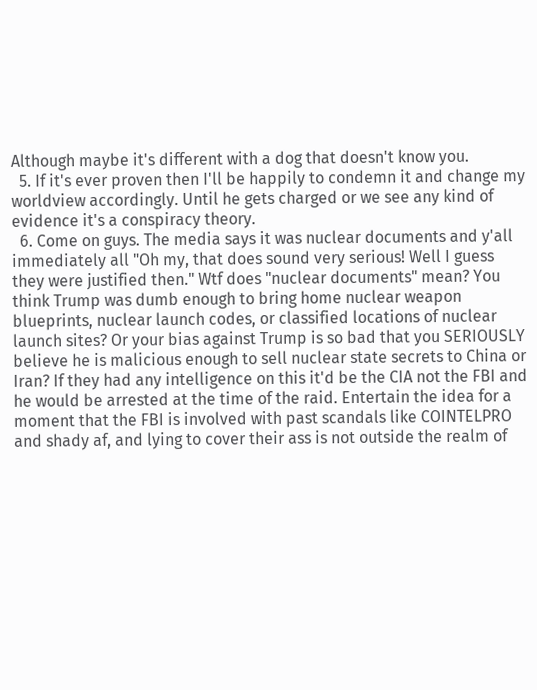Although maybe it's different with a dog that doesn't know you.
  5. If it's ever proven then I'll be happily to condemn it and change my worldview accordingly. Until he gets charged or we see any kind of evidence it's a conspiracy theory.
  6. Come on guys. The media says it was nuclear documents and y'all immediately all "Oh my, that does sound very serious! Well I guess they were justified then." Wtf does "nuclear documents" mean? You think Trump was dumb enough to bring home nuclear weapon blueprints, nuclear launch codes, or classified locations of nuclear launch sites? Or your bias against Trump is so bad that you SERIOUSLY believe he is malicious enough to sell nuclear state secrets to China or Iran? If they had any intelligence on this it'd be the CIA not the FBI and he would be arrested at the time of the raid. Entertain the idea for a moment that the FBI is involved with past scandals like COINTELPRO and shady af, and lying to cover their ass is not outside the realm of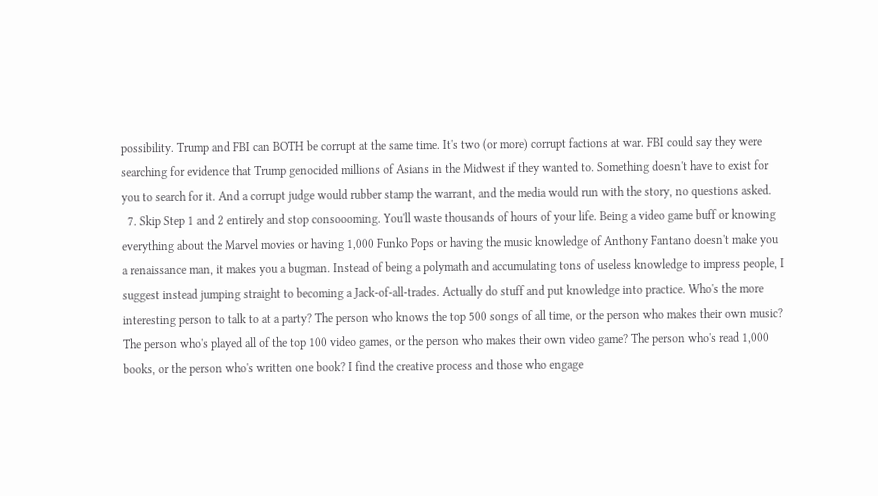possibility. Trump and FBI can BOTH be corrupt at the same time. It's two (or more) corrupt factions at war. FBI could say they were searching for evidence that Trump genocided millions of Asians in the Midwest if they wanted to. Something doesn't have to exist for you to search for it. And a corrupt judge would rubber stamp the warrant, and the media would run with the story, no questions asked.
  7. Skip Step 1 and 2 entirely and stop consoooming. You'll waste thousands of hours of your life. Being a video game buff or knowing everything about the Marvel movies or having 1,000 Funko Pops or having the music knowledge of Anthony Fantano doesn't make you a renaissance man, it makes you a bugman. Instead of being a polymath and accumulating tons of useless knowledge to impress people, I suggest instead jumping straight to becoming a Jack-of-all-trades. Actually do stuff and put knowledge into practice. Who's the more interesting person to talk to at a party? The person who knows the top 500 songs of all time, or the person who makes their own music? The person who's played all of the top 100 video games, or the person who makes their own video game? The person who's read 1,000 books, or the person who's written one book? I find the creative process and those who engage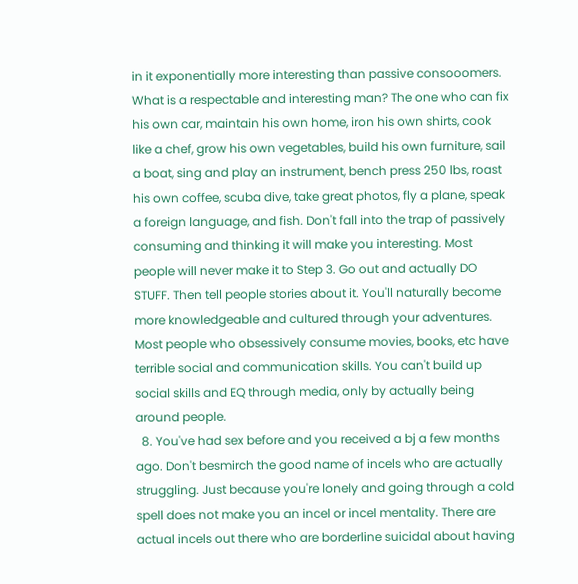in it exponentially more interesting than passive consooomers. What is a respectable and interesting man? The one who can fix his own car, maintain his own home, iron his own shirts, cook like a chef, grow his own vegetables, build his own furniture, sail a boat, sing and play an instrument, bench press 250 lbs, roast his own coffee, scuba dive, take great photos, fly a plane, speak a foreign language, and fish. Don't fall into the trap of passively consuming and thinking it will make you interesting. Most people will never make it to Step 3. Go out and actually DO STUFF. Then tell people stories about it. You'll naturally become more knowledgeable and cultured through your adventures. Most people who obsessively consume movies, books, etc have terrible social and communication skills. You can't build up social skills and EQ through media, only by actually being around people.
  8. You've had sex before and you received a bj a few months ago. Don't besmirch the good name of incels who are actually struggling. Just because you're lonely and going through a cold spell does not make you an incel or incel mentality. There are actual incels out there who are borderline suicidal about having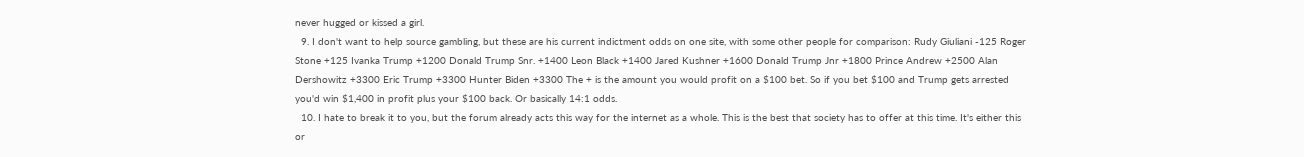never hugged or kissed a girl.
  9. I don't want to help source gambling, but these are his current indictment odds on one site, with some other people for comparison: Rudy Giuliani -125 Roger Stone +125 Ivanka Trump +1200 Donald Trump Snr. +1400 Leon Black +1400 Jared Kushner +1600 Donald Trump Jnr +1800 Prince Andrew +2500 Alan Dershowitz +3300 Eric Trump +3300 Hunter Biden +3300 The + is the amount you would profit on a $100 bet. So if you bet $100 and Trump gets arrested you'd win $1,400 in profit plus your $100 back. Or basically 14:1 odds.
  10. I hate to break it to you, but the forum already acts this way for the internet as a whole. This is the best that society has to offer at this time. It's either this or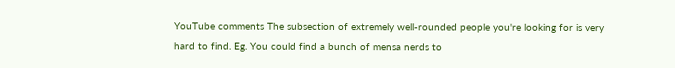YouTube comments The subsection of extremely well-rounded people you're looking for is very hard to find. Eg. You could find a bunch of mensa nerds to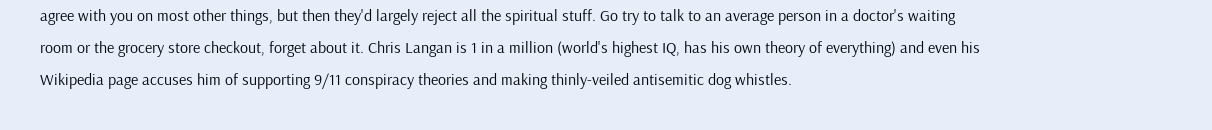agree with you on most other things, but then they'd largely reject all the spiritual stuff. Go try to talk to an average person in a doctor's waiting room or the grocery store checkout, forget about it. Chris Langan is 1 in a million (world's highest IQ, has his own theory of everything) and even his Wikipedia page accuses him of supporting 9/11 conspiracy theories and making thinly-veiled antisemitic dog whistles.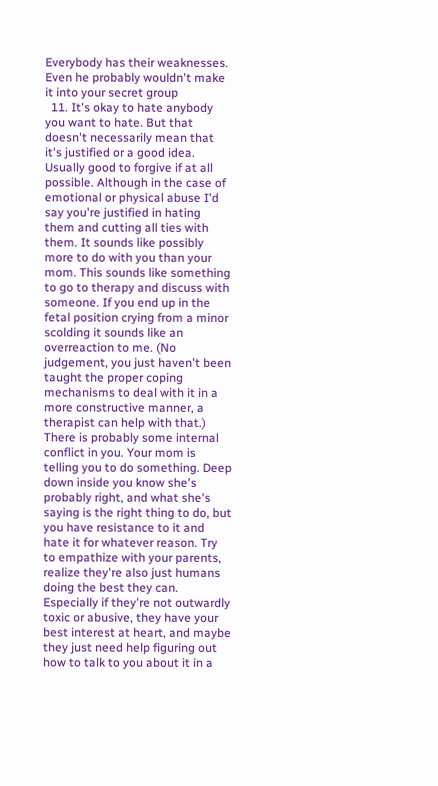Everybody has their weaknesses. Even he probably wouldn't make it into your secret group
  11. It's okay to hate anybody you want to hate. But that doesn't necessarily mean that it's justified or a good idea. Usually good to forgive if at all possible. Although in the case of emotional or physical abuse I'd say you're justified in hating them and cutting all ties with them. It sounds like possibly more to do with you than your mom. This sounds like something to go to therapy and discuss with someone. If you end up in the fetal position crying from a minor scolding it sounds like an overreaction to me. (No judgement, you just haven't been taught the proper coping mechanisms to deal with it in a more constructive manner, a therapist can help with that.) There is probably some internal conflict in you. Your mom is telling you to do something. Deep down inside you know she's probably right, and what she's saying is the right thing to do, but you have resistance to it and hate it for whatever reason. Try to empathize with your parents, realize they're also just humans doing the best they can. Especially if they're not outwardly toxic or abusive, they have your best interest at heart, and maybe they just need help figuring out how to talk to you about it in a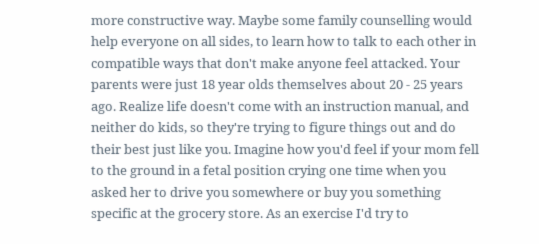more constructive way. Maybe some family counselling would help everyone on all sides, to learn how to talk to each other in compatible ways that don't make anyone feel attacked. Your parents were just 18 year olds themselves about 20 - 25 years ago. Realize life doesn't come with an instruction manual, and neither do kids, so they're trying to figure things out and do their best just like you. Imagine how you'd feel if your mom fell to the ground in a fetal position crying one time when you asked her to drive you somewhere or buy you something specific at the grocery store. As an exercise I'd try to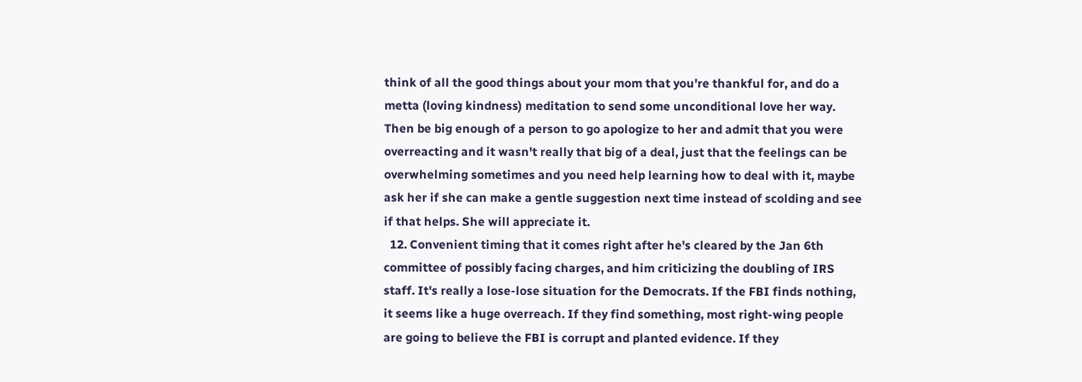think of all the good things about your mom that you're thankful for, and do a metta (loving kindness) meditation to send some unconditional love her way. Then be big enough of a person to go apologize to her and admit that you were overreacting and it wasn't really that big of a deal, just that the feelings can be overwhelming sometimes and you need help learning how to deal with it, maybe ask her if she can make a gentle suggestion next time instead of scolding and see if that helps. She will appreciate it.
  12. Convenient timing that it comes right after he's cleared by the Jan 6th committee of possibly facing charges, and him criticizing the doubling of IRS staff. It's really a lose-lose situation for the Democrats. If the FBI finds nothing, it seems like a huge overreach. If they find something, most right-wing people are going to believe the FBI is corrupt and planted evidence. If they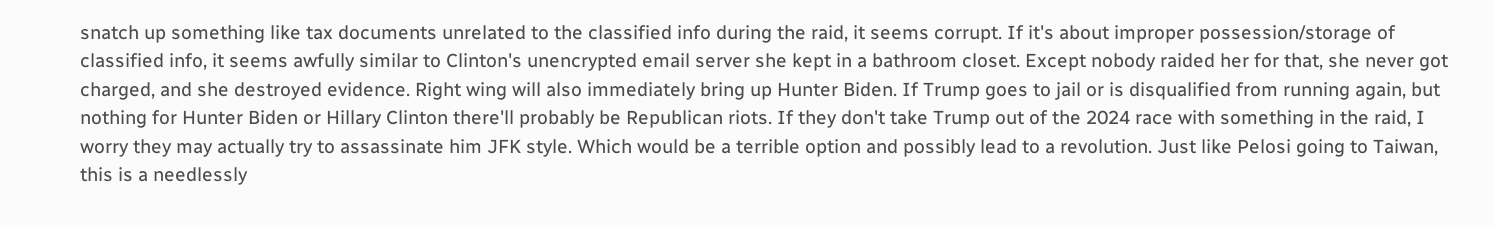snatch up something like tax documents unrelated to the classified info during the raid, it seems corrupt. If it's about improper possession/storage of classified info, it seems awfully similar to Clinton's unencrypted email server she kept in a bathroom closet. Except nobody raided her for that, she never got charged, and she destroyed evidence. Right wing will also immediately bring up Hunter Biden. If Trump goes to jail or is disqualified from running again, but nothing for Hunter Biden or Hillary Clinton there'll probably be Republican riots. If they don't take Trump out of the 2024 race with something in the raid, I worry they may actually try to assassinate him JFK style. Which would be a terrible option and possibly lead to a revolution. Just like Pelosi going to Taiwan, this is a needlessly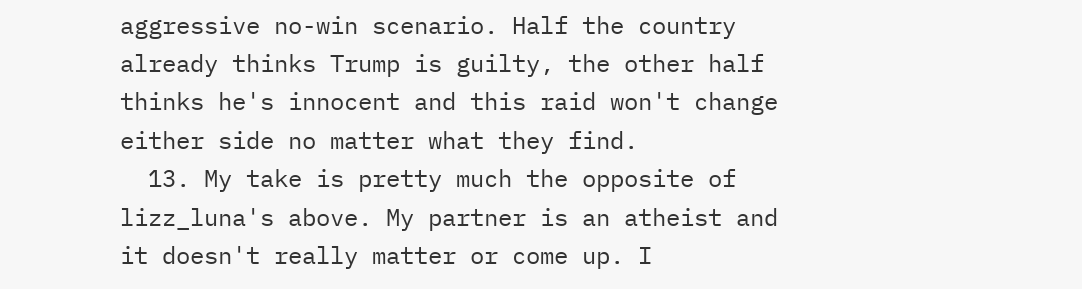aggressive no-win scenario. Half the country already thinks Trump is guilty, the other half thinks he's innocent and this raid won't change either side no matter what they find.
  13. My take is pretty much the opposite of lizz_luna's above. My partner is an atheist and it doesn't really matter or come up. I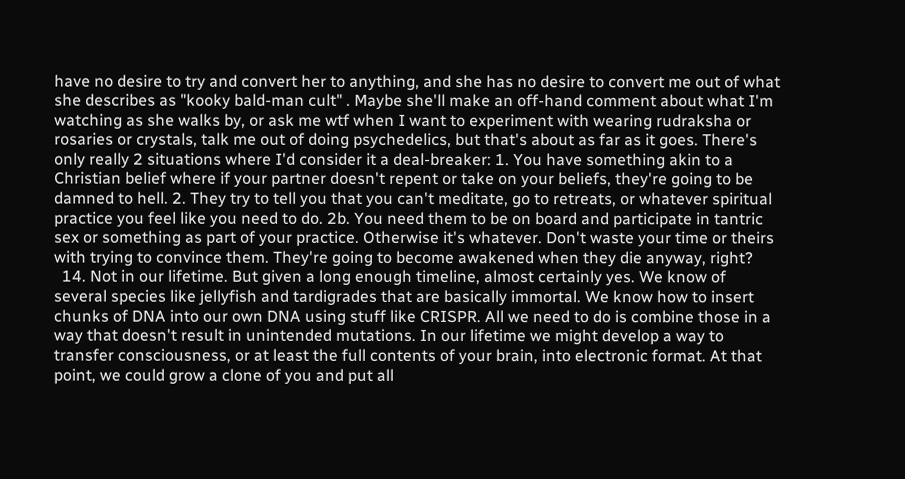have no desire to try and convert her to anything, and she has no desire to convert me out of what she describes as "kooky bald-man cult" . Maybe she'll make an off-hand comment about what I'm watching as she walks by, or ask me wtf when I want to experiment with wearing rudraksha or rosaries or crystals, talk me out of doing psychedelics, but that's about as far as it goes. There's only really 2 situations where I'd consider it a deal-breaker: 1. You have something akin to a Christian belief where if your partner doesn't repent or take on your beliefs, they're going to be damned to hell. 2. They try to tell you that you can't meditate, go to retreats, or whatever spiritual practice you feel like you need to do. 2b. You need them to be on board and participate in tantric sex or something as part of your practice. Otherwise it's whatever. Don't waste your time or theirs with trying to convince them. They're going to become awakened when they die anyway, right?
  14. Not in our lifetime. But given a long enough timeline, almost certainly yes. We know of several species like jellyfish and tardigrades that are basically immortal. We know how to insert chunks of DNA into our own DNA using stuff like CRISPR. All we need to do is combine those in a way that doesn't result in unintended mutations. In our lifetime we might develop a way to transfer consciousness, or at least the full contents of your brain, into electronic format. At that point, we could grow a clone of you and put all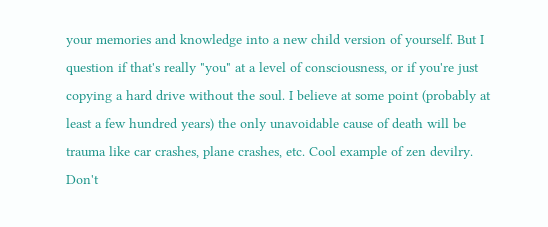your memories and knowledge into a new child version of yourself. But I question if that's really "you" at a level of consciousness, or if you're just copying a hard drive without the soul. I believe at some point (probably at least a few hundred years) the only unavoidable cause of death will be trauma like car crashes, plane crashes, etc. Cool example of zen devilry. Don't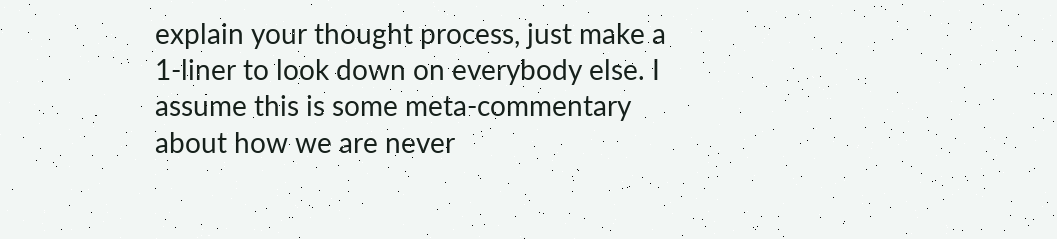explain your thought process, just make a 1-liner to look down on everybody else. I assume this is some meta-commentary about how we are never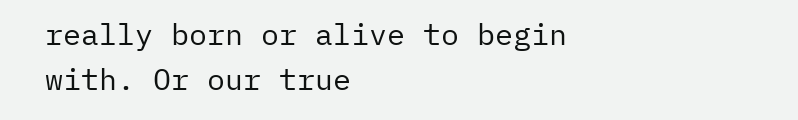really born or alive to begin with. Or our true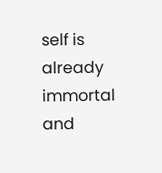self is already immortal and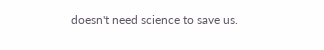doesn't need science to save us.